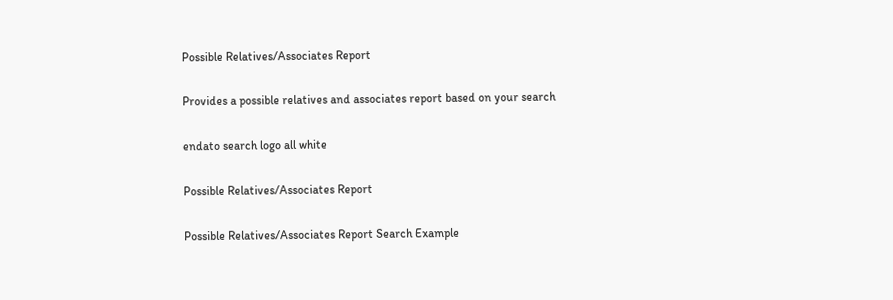Possible Relatives/Associates Report

Provides a possible relatives and associates report based on your search

endato search logo all white

Possible Relatives/Associates Report

Possible Relatives/Associates Report Search Example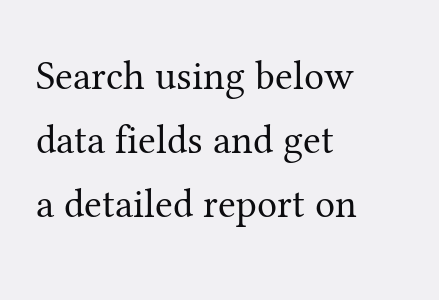Search using below data fields and get a detailed report on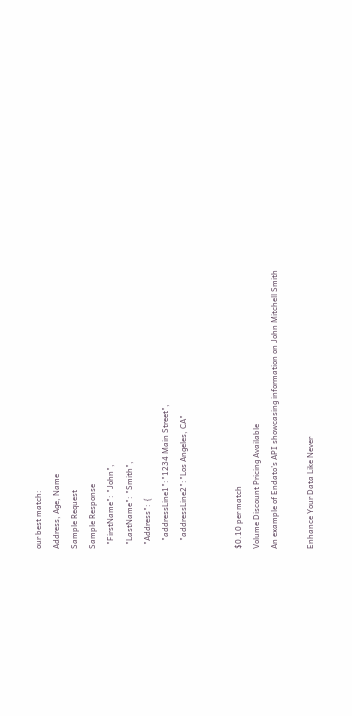our best match:
Address, Age, Name
Sample Request
Sample Response
  "FirstName": "John",
  "LastName": "Smith",
  "Address": {
    "addressLine1":"1234 Main Street",
    "addressLine2":"Los Angeles, CA"


$0.10 per match
Volume Discount Pricing Available
An example of Endato’s API showcasing information on John Mitchell Smith

Enhance Your Data Like Never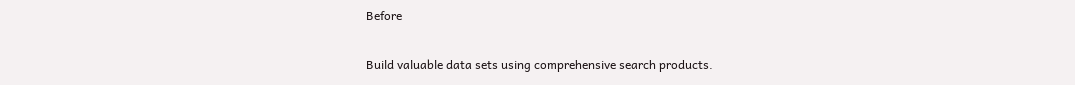Before

Build valuable data sets using comprehensive search products.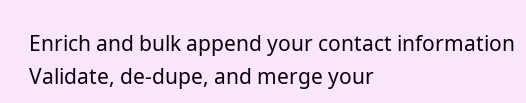Enrich and bulk append your contact information
Validate, de-dupe, and merge your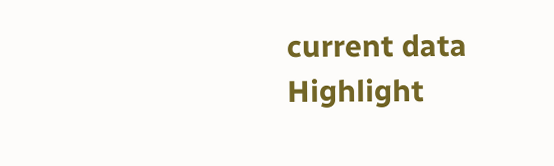current data
Highlight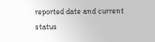reported date and current status